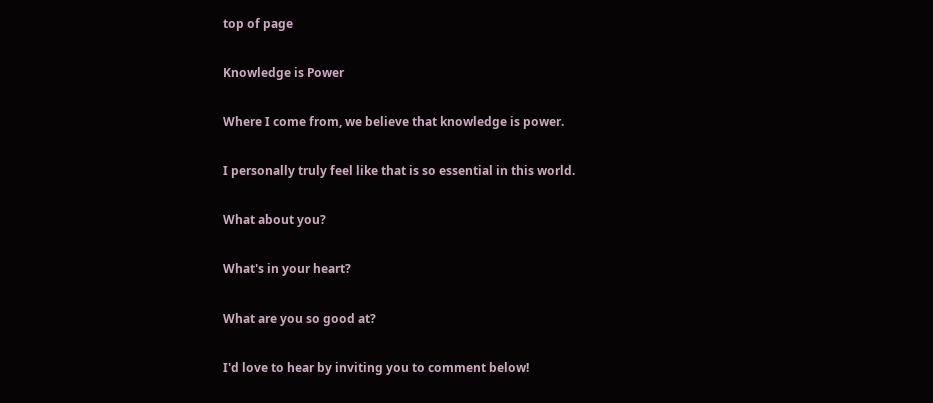top of page

Knowledge is Power

Where I come from, we believe that knowledge is power.

I personally truly feel like that is so essential in this world.

What about you?

What's in your heart?

What are you so good at?

I'd love to hear by inviting you to comment below!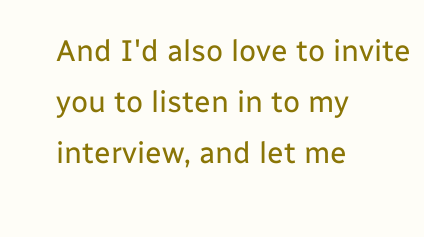And I'd also love to invite you to listen in to my interview, and let me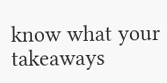know what your takeaways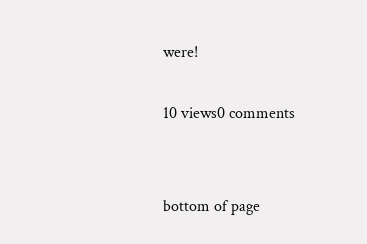were!

10 views0 comments


bottom of page